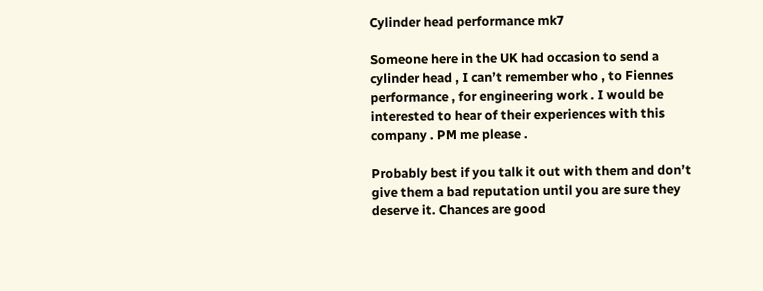Cylinder head performance mk7

Someone here in the UK had occasion to send a cylinder head , I can’t remember who , to Fiennes performance , for engineering work . I would be interested to hear of their experiences with this company . PM me please .

Probably best if you talk it out with them and don’t give them a bad reputation until you are sure they deserve it. Chances are good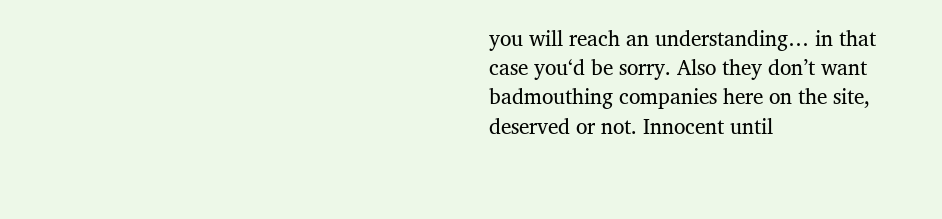you will reach an understanding… in that case you‘d be sorry. Also they don’t want badmouthing companies here on the site, deserved or not. Innocent until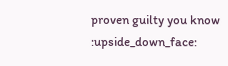proven guilty you know :upside_down_face: